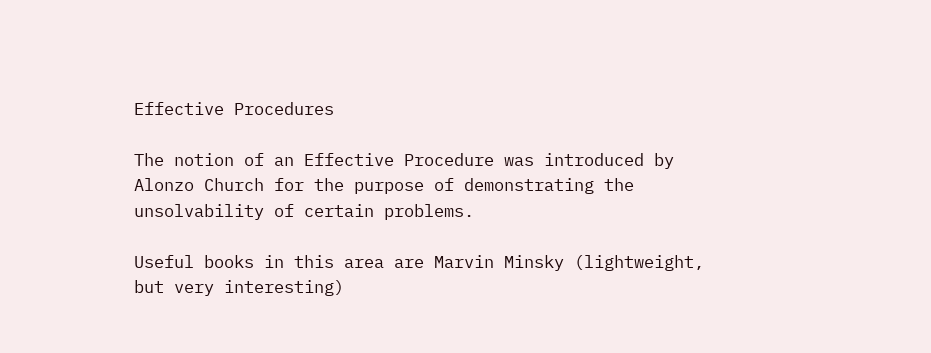Effective Procedures

The notion of an Effective Procedure was introduced by Alonzo Church for the purpose of demonstrating the unsolvability of certain problems.

Useful books in this area are Marvin Minsky (lightweight, but very interesting)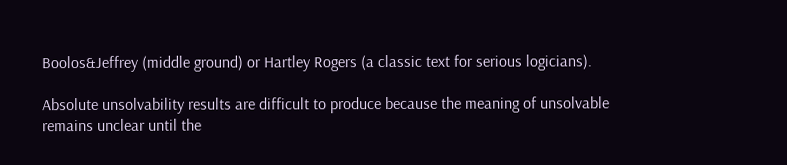Boolos&Jeffrey (middle ground) or Hartley Rogers (a classic text for serious logicians).

Absolute unsolvability results are difficult to produce because the meaning of unsolvable remains unclear until the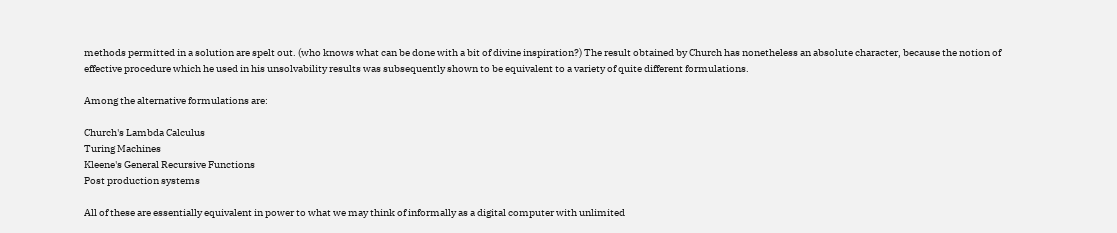methods permitted in a solution are spelt out. (who knows what can be done with a bit of divine inspiration?) The result obtained by Church has nonetheless an absolute character, because the notion of effective procedure which he used in his unsolvability results was subsequently shown to be equivalent to a variety of quite different formulations.

Among the alternative formulations are:

Church's Lambda Calculus
Turing Machines
Kleene's General Recursive Functions
Post production systems

All of these are essentially equivalent in power to what we may think of informally as a digital computer with unlimited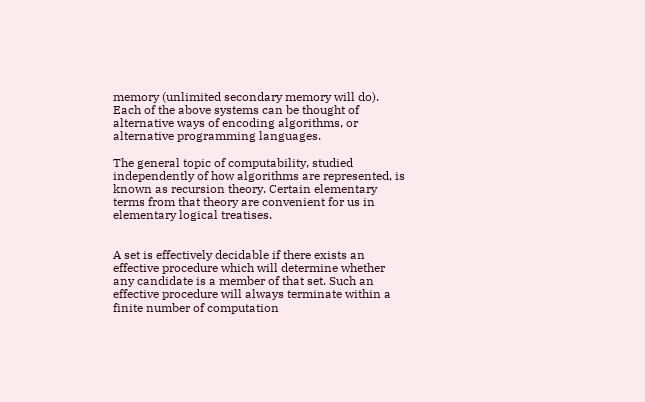memory (unlimited secondary memory will do). Each of the above systems can be thought of alternative ways of encoding algorithms, or alternative programming languages.

The general topic of computability, studied independently of how algorithms are represented, is known as recursion theory. Certain elementary terms from that theory are convenient for us in elementary logical treatises.


A set is effectively decidable if there exists an effective procedure which will determine whether any candidate is a member of that set. Such an effective procedure will always terminate within a finite number of computation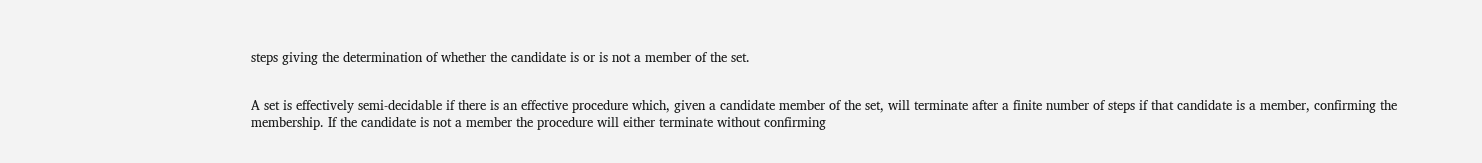steps giving the determination of whether the candidate is or is not a member of the set.


A set is effectively semi-decidable if there is an effective procedure which, given a candidate member of the set, will terminate after a finite number of steps if that candidate is a member, confirming the membership. If the candidate is not a member the procedure will either terminate without confirming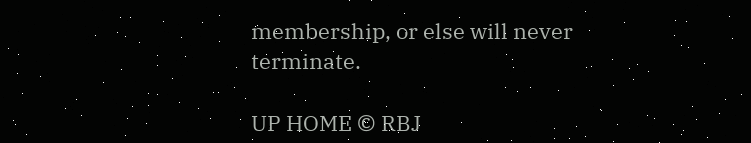membership, or else will never terminate.

UP HOME © RBJ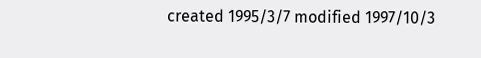created 1995/3/7 modified 1997/10/3